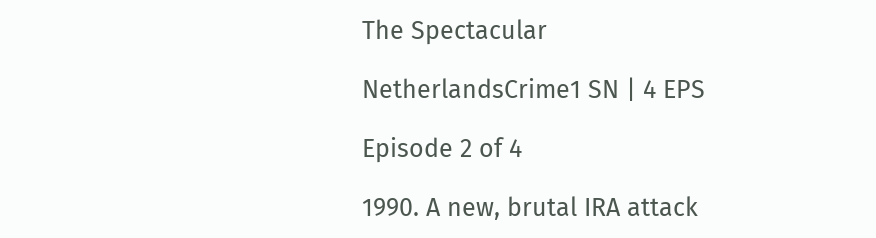The Spectacular

NetherlandsCrime1 SN | 4 EPS

Episode 2 of 4

1990. A new, brutal IRA attack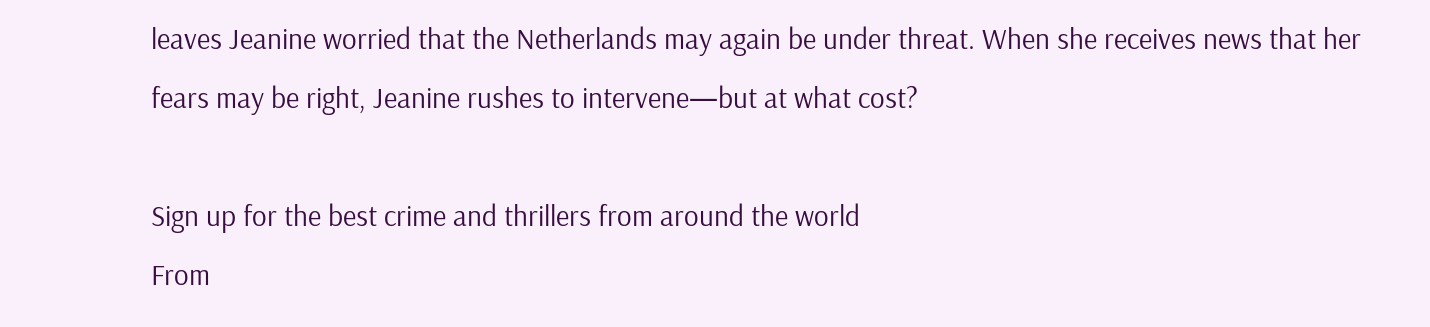leaves Jeanine worried that the Netherlands may again be under threat. When she receives news that her fears may be right, Jeanine rushes to intervene—but at what cost?

Sign up for the best crime and thrillers from around the world
From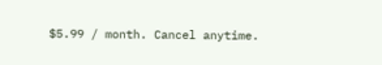$5.99 / month. Cancel anytime.